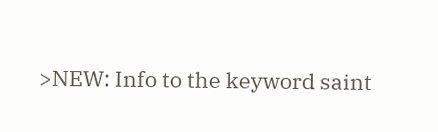>NEW: Info to the keyword saint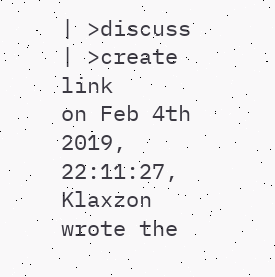| >discuss | >create link
on Feb 4th 2019, 22:11:27, Klaxzon wrote the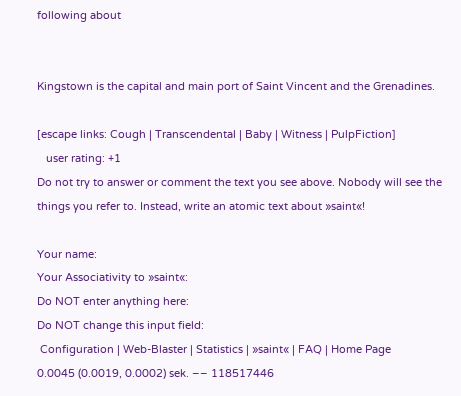following about


Kingstown is the capital and main port of Saint Vincent and the Grenadines.

[escape links: Cough | Transcendental | Baby | Witness | PulpFiction]
   user rating: +1
Do not try to answer or comment the text you see above. Nobody will see the things you refer to. Instead, write an atomic text about »saint«!

Your name:
Your Associativity to »saint«:
Do NOT enter anything here:
Do NOT change this input field:
 Configuration | Web-Blaster | Statistics | »saint« | FAQ | Home Page
0.0045 (0.0019, 0.0002) sek. –– 118517446